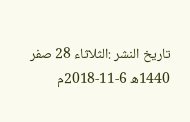تاريخ النشر :الثلاثاء 28 صفر 1440ه 6-11-2018م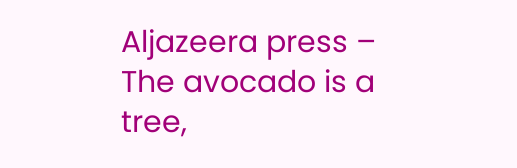Aljazeera press – The avocado is a tree,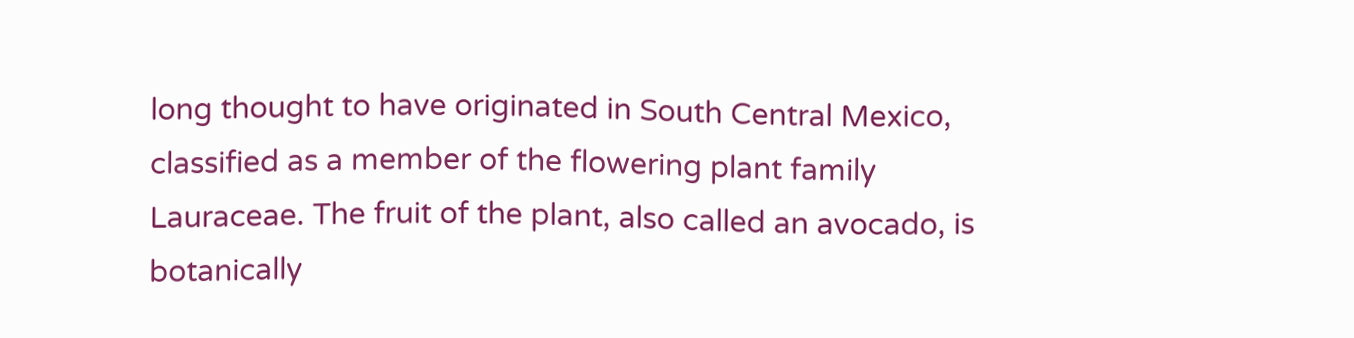long thought to have originated in South Central Mexico, classified as a member of the flowering plant family Lauraceae. The fruit of the plant, also called an avocado, is botanically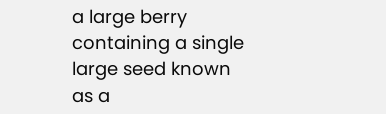a large berry containing a single large seed known as a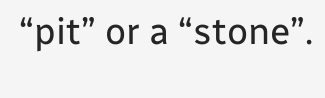“pit” or a “stone”.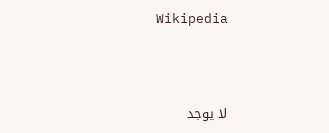Wikipedia



لا يوجد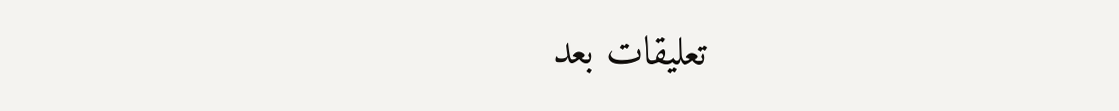تعليقات بعد